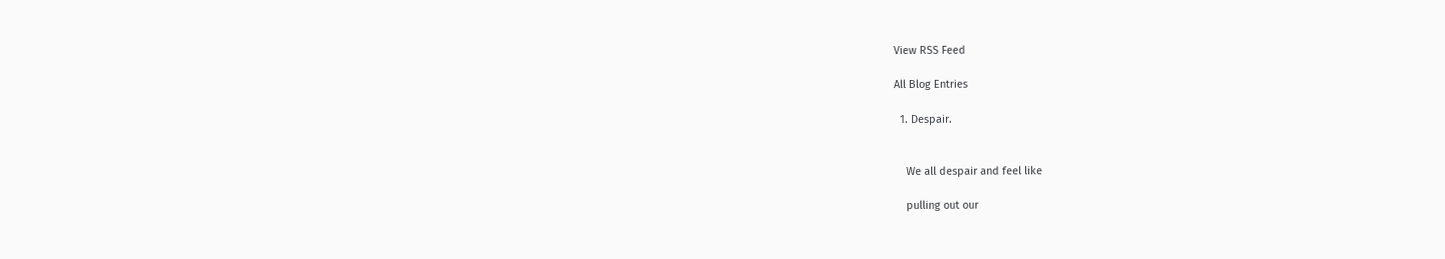View RSS Feed

All Blog Entries

  1. Despair.


    We all despair and feel like

    pulling out our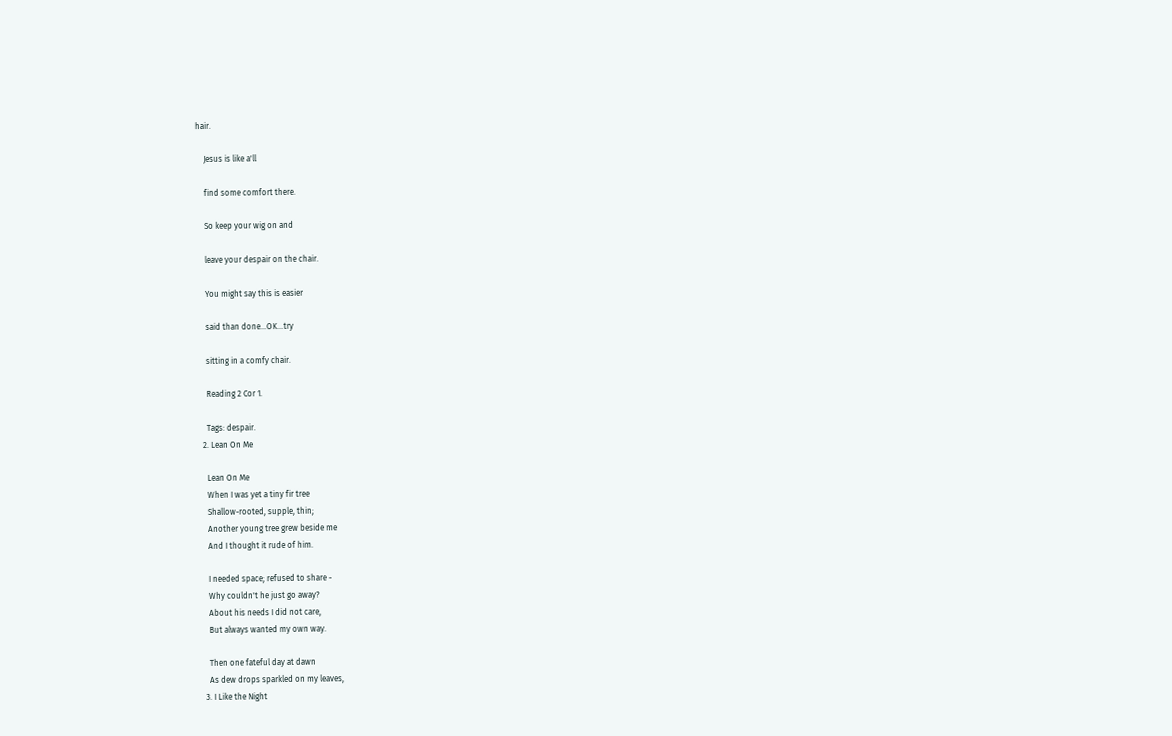hair.

    Jesus is like a'll

    find some comfort there.

    So keep your wig on and

    leave your despair on the chair.

    You might say this is easier

    said than done...OK...try

    sitting in a comfy chair.

    Reading 2 Cor 1.

    Tags: despair.
  2. Lean On Me

    Lean On Me
    When I was yet a tiny fir tree
    Shallow-rooted, supple, thin;
    Another young tree grew beside me
    And I thought it rude of him.

    I needed space; refused to share -
    Why couldn't he just go away?
    About his needs I did not care,
    But always wanted my own way.

    Then one fateful day at dawn
    As dew drops sparkled on my leaves,
  3. I Like the Night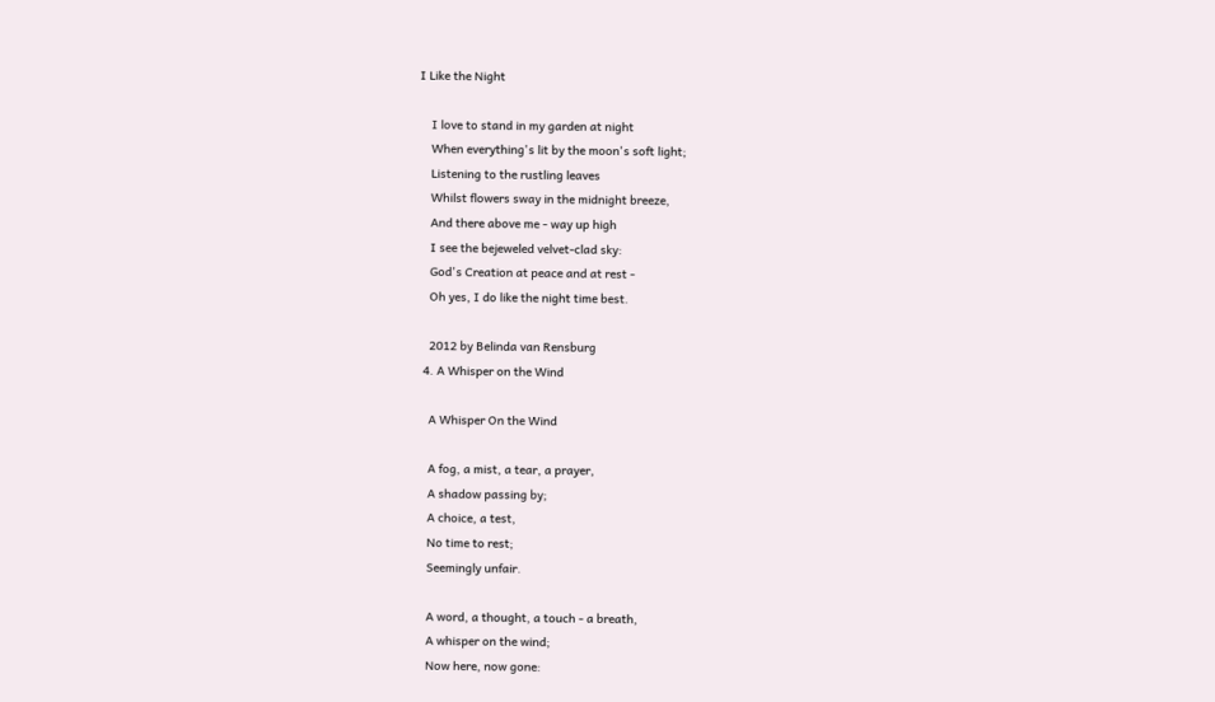I Like the Night

    I love to stand in my garden at night
    When everything's lit by the moon's soft light;
    Listening to the rustling leaves
    Whilst flowers sway in the midnight breeze,
    And there above me - way up high
    I see the bejeweled velvet-clad sky:
    God's Creation at peace and at rest -
    Oh yes, I do like the night time best.

    2012 by Belinda van Rensburg
  4. A Whisper on the Wind

    A Whisper On the Wind

    A fog, a mist, a tear, a prayer,
    A shadow passing by;
    A choice, a test,
    No time to rest;
    Seemingly unfair.

    A word, a thought, a touch - a breath,
    A whisper on the wind;
    Now here, now gone: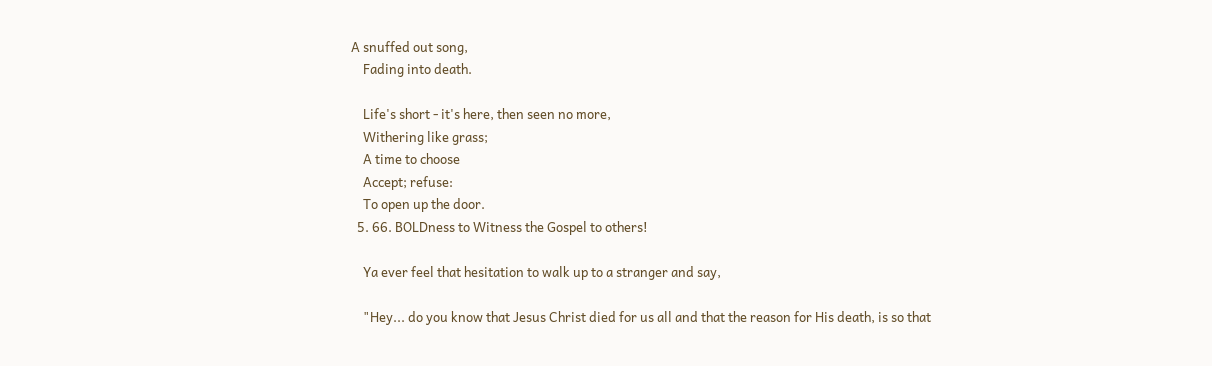A snuffed out song,
    Fading into death.

    Life's short - it's here, then seen no more,
    Withering like grass;
    A time to choose
    Accept; refuse:
    To open up the door.
  5. 66. BOLDness to Witness the Gospel to others!

    Ya ever feel that hesitation to walk up to a stranger and say,

    "Hey... do you know that Jesus Christ died for us all and that the reason for His death, is so that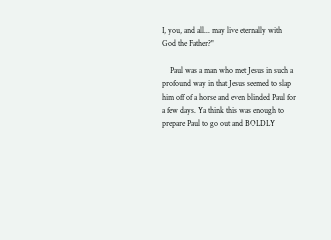I, you, and all... may live eternally with God the Father?"

    Paul was a man who met Jesus in such a profound way in that Jesus seemed to slap him off of a horse and even blinded Paul for a few days. Ya think this was enough to prepare Paul to go out and BOLDLY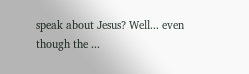speak about Jesus? Well... even though the ...